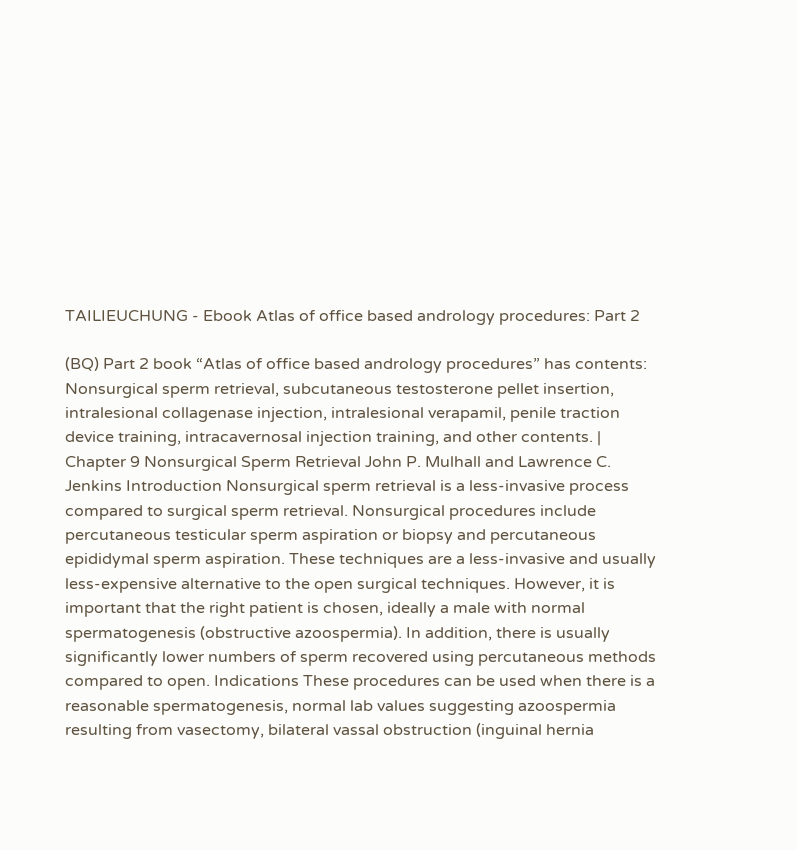TAILIEUCHUNG - Ebook Atlas of office based andrology procedures: Part 2

(BQ) Part 2 book “Atlas of office based andrology procedures” has contents: Nonsurgical sperm retrieval, subcutaneous testosterone pellet insertion, intralesional collagenase injection, intralesional verapamil, penile traction device training, intracavernosal injection training, and other contents. | Chapter 9 Nonsurgical Sperm Retrieval John P. Mulhall and Lawrence C. Jenkins Introduction Nonsurgical sperm retrieval is a less-invasive process compared to surgical sperm retrieval. Nonsurgical procedures include percutaneous testicular sperm aspiration or biopsy and percutaneous epididymal sperm aspiration. These techniques are a less-invasive and usually less-expensive alternative to the open surgical techniques. However, it is important that the right patient is chosen, ideally a male with normal spermatogenesis (obstructive azoospermia). In addition, there is usually significantly lower numbers of sperm recovered using percutaneous methods compared to open. Indications These procedures can be used when there is a reasonable spermatogenesis, normal lab values suggesting azoospermia resulting from vasectomy, bilateral vassal obstruction (inguinal hernia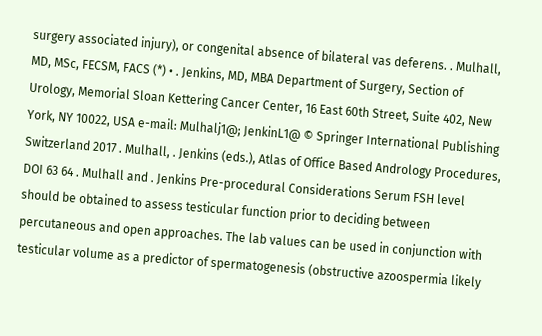surgery associated injury), or congenital absence of bilateral vas deferens. . Mulhall, MD, MSc, FECSM, FACS (*) • . Jenkins, MD, MBA Department of Surgery, Section of Urology, Memorial Sloan Kettering Cancer Center, 16 East 60th Street, Suite 402, New York, NY 10022, USA e-mail: Mulhalj1@; JenkinL1@ © Springer International Publishing Switzerland 2017 . Mulhall, . Jenkins (eds.), Atlas of Office Based Andrology Procedures, DOI 63 64 . Mulhall and . Jenkins Pre-procedural Considerations Serum FSH level should be obtained to assess testicular function prior to deciding between percutaneous and open approaches. The lab values can be used in conjunction with testicular volume as a predictor of spermatogenesis (obstructive azoospermia likely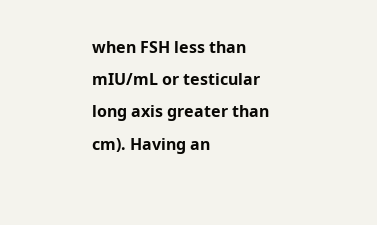when FSH less than mIU/mL or testicular long axis greater than cm). Having an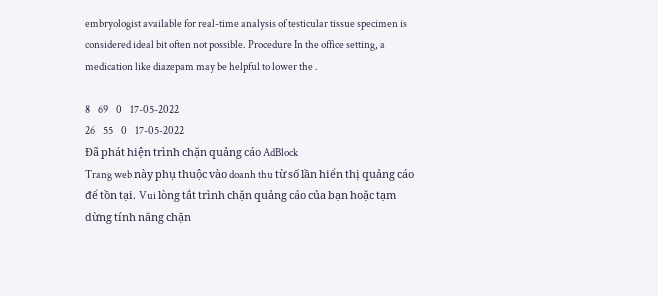embryologist available for real-time analysis of testicular tissue specimen is considered ideal bit often not possible. Procedure In the office setting, a medication like diazepam may be helpful to lower the .

8    69    0    17-05-2022
26    55    0    17-05-2022
Đã phát hiện trình chặn quảng cáo AdBlock
Trang web này phụ thuộc vào doanh thu từ số lần hiển thị quảng cáo để tồn tại. Vui lòng tắt trình chặn quảng cáo của bạn hoặc tạm dừng tính năng chặn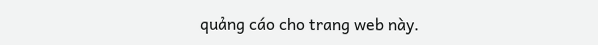quảng cáo cho trang web này.